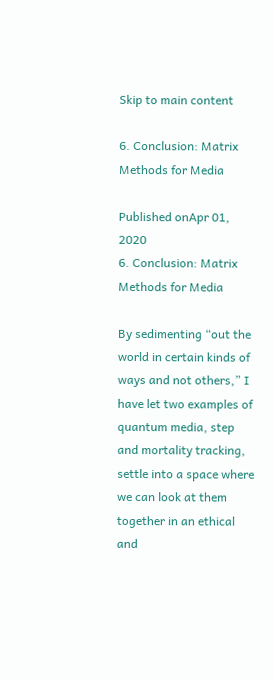Skip to main content

6. Conclusion: Matrix Methods for Media

Published onApr 01, 2020
6. Conclusion: Matrix Methods for Media

By sedimenting “out the world in certain kinds of ways and not others,” I have let two examples of quantum media, step and mortality tracking, settle into a space where we can look at them together in an ethical and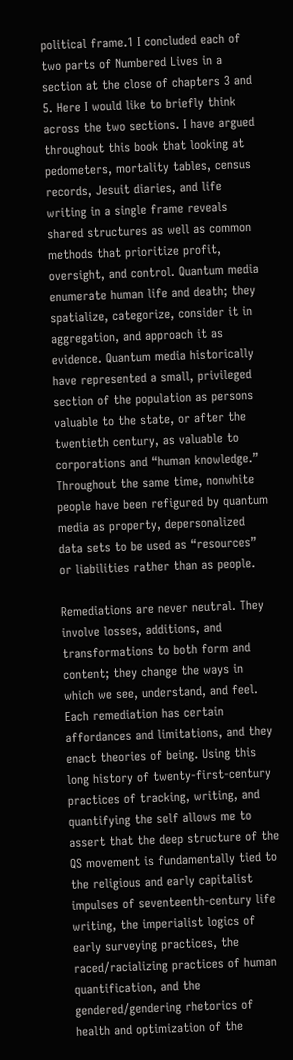political frame.1 I concluded each of two parts of Numbered Lives in a section at the close of chapters 3 and 5. Here I would like to briefly think across the two sections. I have argued throughout this book that looking at pedometers, mortality tables, census records, Jesuit diaries, and life writing in a single frame reveals shared structures as well as common methods that prioritize profit, oversight, and control. Quantum media enumerate human life and death; they spatialize, categorize, consider it in aggregation, and approach it as evidence. Quantum media historically have represented a small, privileged section of the population as persons valuable to the state, or after the twentieth century, as valuable to corporations and “human knowledge.” Throughout the same time, nonwhite people have been refigured by quantum media as property, depersonalized data sets to be used as “resources” or liabilities rather than as people.

Remediations are never neutral. They involve losses, additions, and transformations to both form and content; they change the ways in which we see, understand, and feel. Each remediation has certain affordances and limitations, and they enact theories of being. Using this long history of twenty-first-century practices of tracking, writing, and quantifying the self allows me to assert that the deep structure of the QS movement is fundamentally tied to the religious and early capitalist impulses of seventeenth-century life writing, the imperialist logics of early surveying practices, the raced/racializing practices of human quantification, and the gendered/gendering rhetorics of health and optimization of the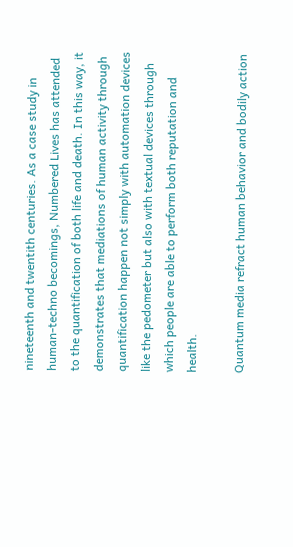nineteenth and twentith centuries. As a case study in human-techno becomings, Numbered Lives has attended to the quantification of both life and death. In this way, it demonstrates that mediations of human activity through quantification happen not simply with automation devices like the pedometer but also with textual devices through which people are able to perform both reputation and health.

Quantum media refract human behavior and bodily action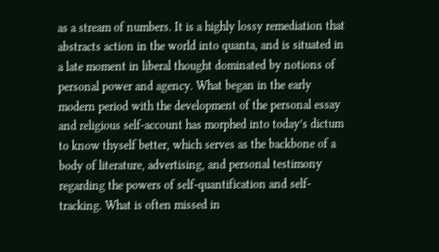as a stream of numbers. It is a highly lossy remediation that abstracts action in the world into quanta, and is situated in a late moment in liberal thought dominated by notions of personal power and agency. What began in the early modern period with the development of the personal essay and religious self-account has morphed into today’s dictum to know thyself better, which serves as the backbone of a body of literature, advertising, and personal testimony regarding the powers of self-quantification and self-tracking. What is often missed in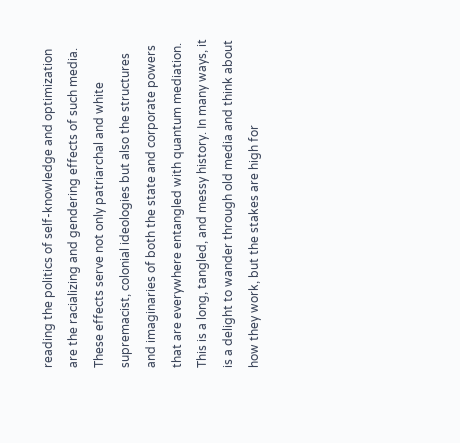reading the politics of self-knowledge and optimization are the racializing and gendering effects of such media. These effects serve not only patriarchal and white supremacist, colonial ideologies but also the structures and imaginaries of both the state and corporate powers that are everywhere entangled with quantum mediation. This is a long, tangled, and messy history. In many ways, it is a delight to wander through old media and think about how they work, but the stakes are high for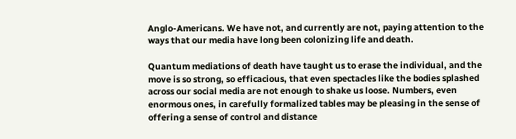Anglo-Americans. We have not, and currently are not, paying attention to the ways that our media have long been colonizing life and death.

Quantum mediations of death have taught us to erase the individual, and the move is so strong, so efficacious, that even spectacles like the bodies splashed across our social media are not enough to shake us loose. Numbers, even enormous ones, in carefully formalized tables may be pleasing in the sense of offering a sense of control and distance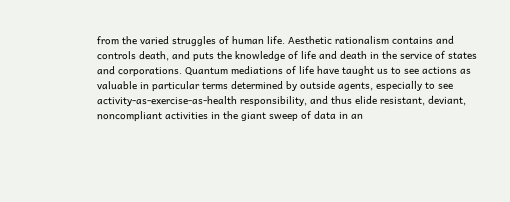from the varied struggles of human life. Aesthetic rationalism contains and controls death, and puts the knowledge of life and death in the service of states and corporations. Quantum mediations of life have taught us to see actions as valuable in particular terms determined by outside agents, especially to see activity-as-exercise-as-health responsibility, and thus elide resistant, deviant, noncompliant activities in the giant sweep of data in an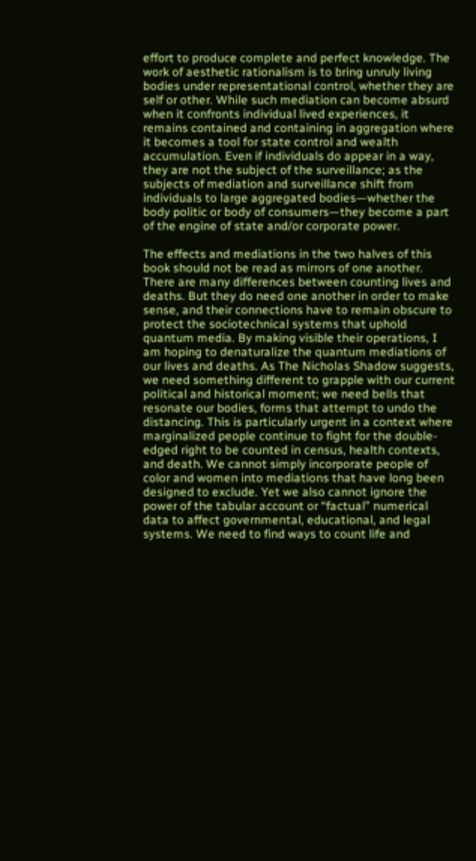effort to produce complete and perfect knowledge. The work of aesthetic rationalism is to bring unruly living bodies under representational control, whether they are self or other. While such mediation can become absurd when it confronts individual lived experiences, it remains contained and containing in aggregation where it becomes a tool for state control and wealth accumulation. Even if individuals do appear in a way, they are not the subject of the surveillance; as the subjects of mediation and surveillance shift from individuals to large aggregated bodies—whether the body politic or body of consumers—they become a part of the engine of state and/or corporate power.

The effects and mediations in the two halves of this book should not be read as mirrors of one another. There are many differences between counting lives and deaths. But they do need one another in order to make sense, and their connections have to remain obscure to protect the sociotechnical systems that uphold quantum media. By making visible their operations, I am hoping to denaturalize the quantum mediations of our lives and deaths. As The Nicholas Shadow suggests, we need something different to grapple with our current political and historical moment; we need bells that resonate our bodies, forms that attempt to undo the distancing. This is particularly urgent in a context where marginalized people continue to fight for the double-edged right to be counted in census, health contexts, and death. We cannot simply incorporate people of color and women into mediations that have long been designed to exclude. Yet we also cannot ignore the power of the tabular account or “factual” numerical data to affect governmental, educational, and legal systems. We need to find ways to count life and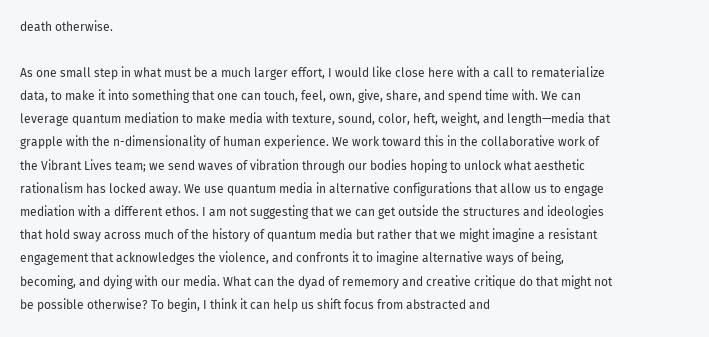death otherwise.

As one small step in what must be a much larger effort, I would like close here with a call to rematerialize data, to make it into something that one can touch, feel, own, give, share, and spend time with. We can leverage quantum mediation to make media with texture, sound, color, heft, weight, and length—media that grapple with the n-dimensionality of human experience. We work toward this in the collaborative work of the Vibrant Lives team; we send waves of vibration through our bodies hoping to unlock what aesthetic rationalism has locked away. We use quantum media in alternative configurations that allow us to engage mediation with a different ethos. I am not suggesting that we can get outside the structures and ideologies that hold sway across much of the history of quantum media but rather that we might imagine a resistant engagement that acknowledges the violence, and confronts it to imagine alternative ways of being, becoming, and dying with our media. What can the dyad of rememory and creative critique do that might not be possible otherwise? To begin, I think it can help us shift focus from abstracted and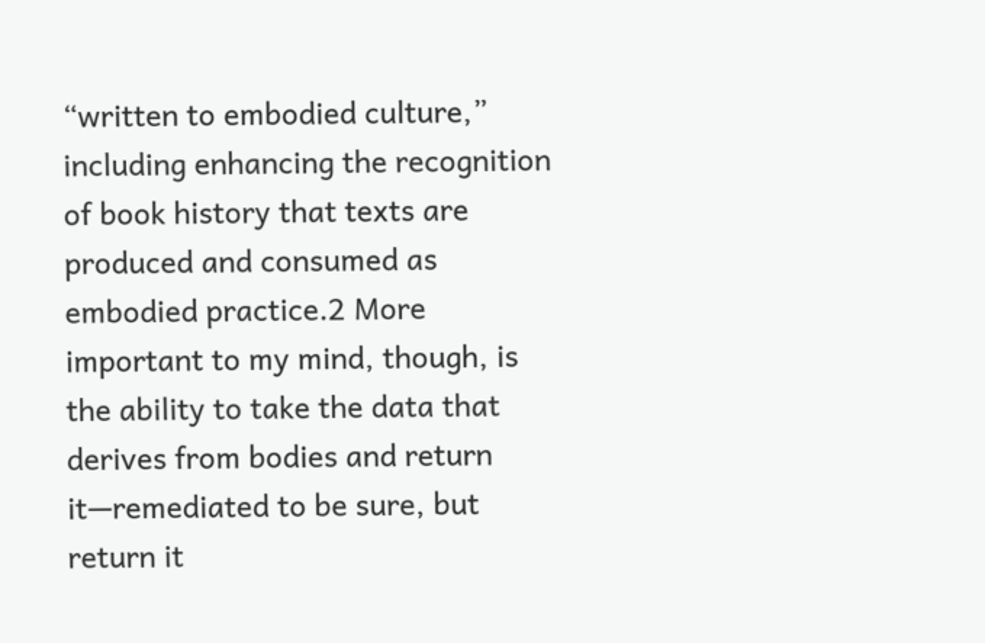“written to embodied culture,” including enhancing the recognition of book history that texts are produced and consumed as embodied practice.2 More important to my mind, though, is the ability to take the data that derives from bodies and return it—remediated to be sure, but return it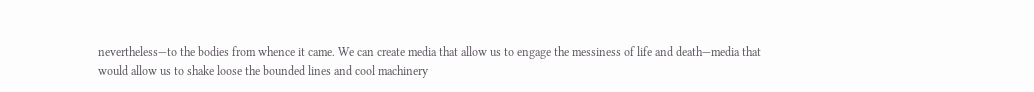nevertheless—to the bodies from whence it came. We can create media that allow us to engage the messiness of life and death—media that would allow us to shake loose the bounded lines and cool machinery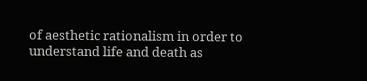of aesthetic rationalism in order to understand life and death as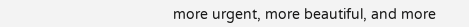more urgent, more beautiful, and more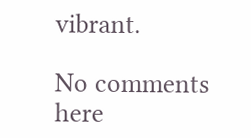vibrant.

No comments here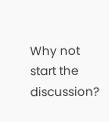Why not start the discussion?